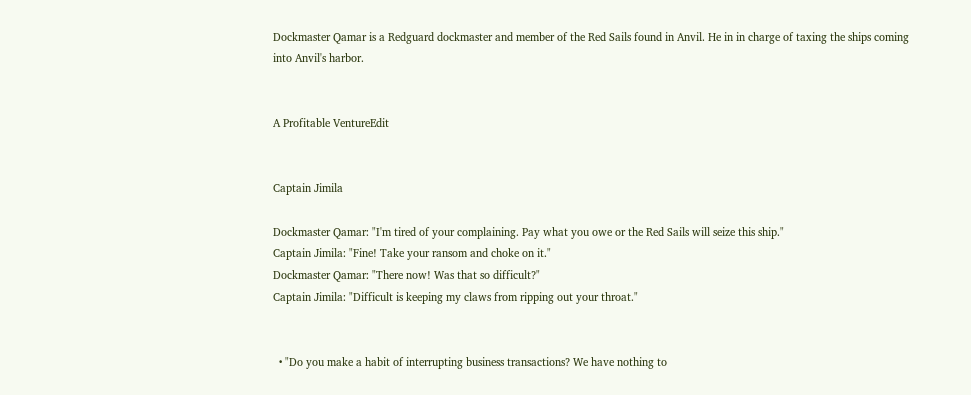Dockmaster Qamar is a Redguard dockmaster and member of the Red Sails found in Anvil. He in in charge of taxing the ships coming into Anvil's harbor.


A Profitable VentureEdit


Captain Jimila

Dockmaster Qamar: "I'm tired of your complaining. Pay what you owe or the Red Sails will seize this ship."
Captain Jimila: "Fine! Take your ransom and choke on it."
Dockmaster Qamar: "There now! Was that so difficult?"
Captain Jimila: "Difficult is keeping my claws from ripping out your throat."


  • "Do you make a habit of interrupting business transactions? We have nothing to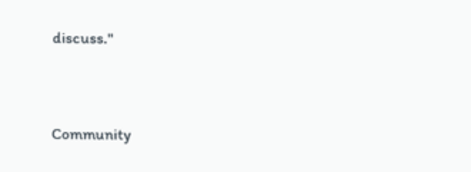discuss."


Community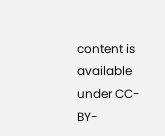content is available under CC-BY-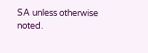SA unless otherwise noted.